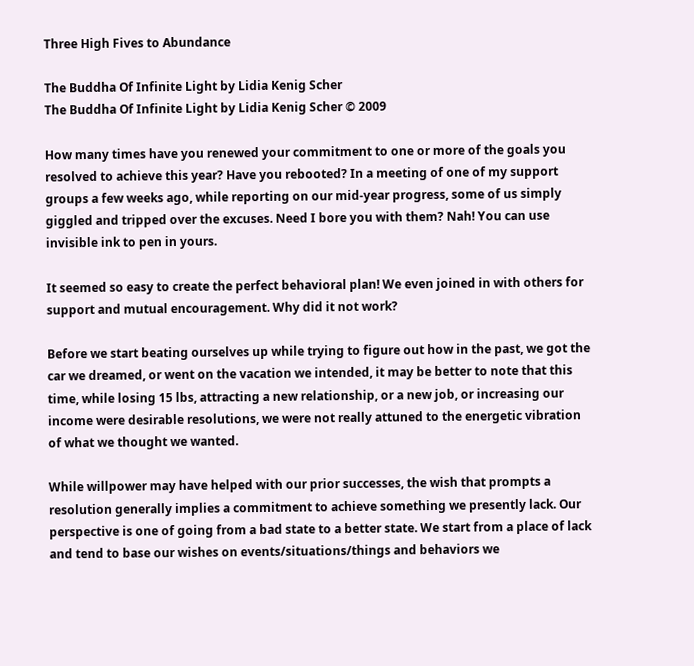Three High Fives to Abundance

The Buddha Of Infinite Light by Lidia Kenig Scher
The Buddha Of Infinite Light by Lidia Kenig Scher © 2009

How many times have you renewed your commitment to one or more of the goals you resolved to achieve this year? Have you rebooted? In a meeting of one of my support groups a few weeks ago, while reporting on our mid-year progress, some of us simply giggled and tripped over the excuses. Need I bore you with them? Nah! You can use invisible ink to pen in yours.

It seemed so easy to create the perfect behavioral plan! We even joined in with others for support and mutual encouragement. Why did it not work?

Before we start beating ourselves up while trying to figure out how in the past, we got the car we dreamed, or went on the vacation we intended, it may be better to note that this time, while losing 15 lbs, attracting a new relationship, or a new job, or increasing our income were desirable resolutions, we were not really attuned to the energetic vibration of what we thought we wanted.

While willpower may have helped with our prior successes, the wish that prompts a resolution generally implies a commitment to achieve something we presently lack. Our perspective is one of going from a bad state to a better state. We start from a place of lack and tend to base our wishes on events/situations/things and behaviors we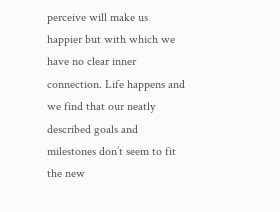perceive will make us happier but with which we have no clear inner connection. Life happens and we find that our neatly described goals and milestones don’t seem to fit the new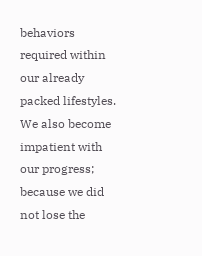behaviors required within our already packed lifestyles. We also become impatient with our progress; because we did not lose the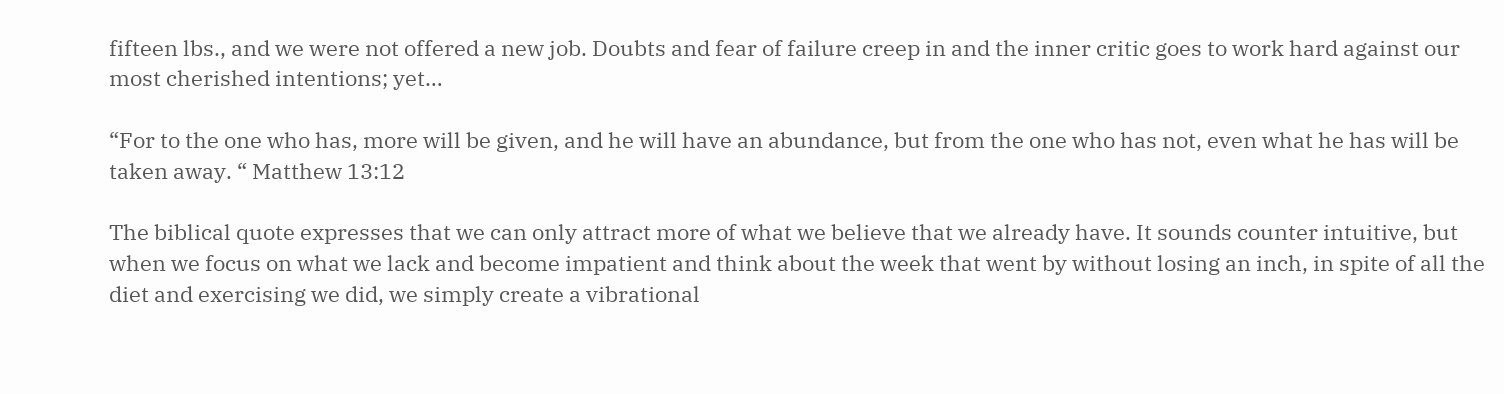fifteen lbs., and we were not offered a new job. Doubts and fear of failure creep in and the inner critic goes to work hard against our most cherished intentions; yet…

“For to the one who has, more will be given, and he will have an abundance, but from the one who has not, even what he has will be taken away. “ Matthew 13:12

The biblical quote expresses that we can only attract more of what we believe that we already have. It sounds counter intuitive, but when we focus on what we lack and become impatient and think about the week that went by without losing an inch, in spite of all the diet and exercising we did, we simply create a vibrational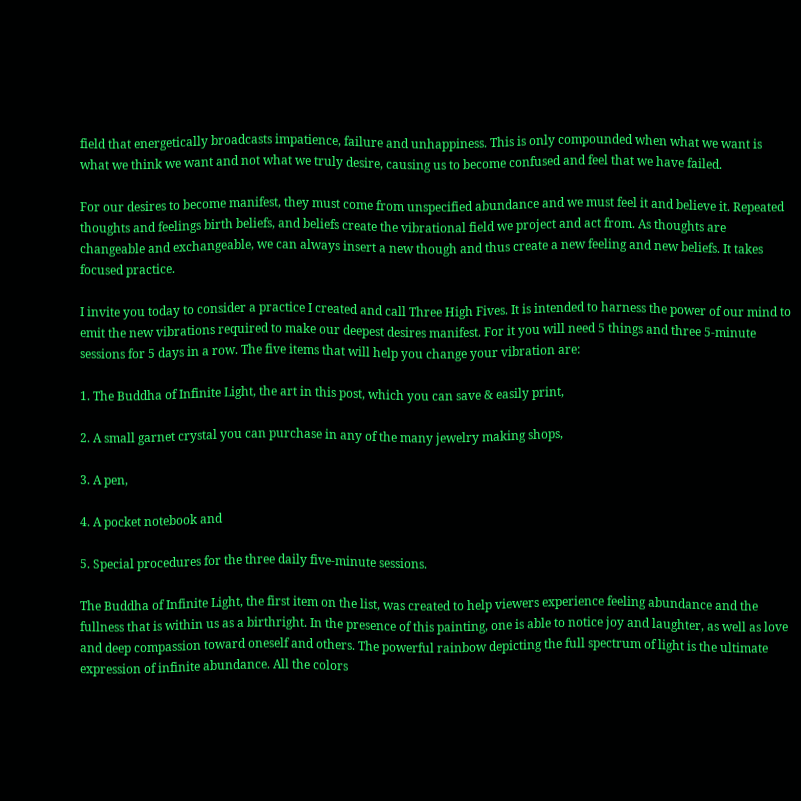field that energetically broadcasts impatience, failure and unhappiness. This is only compounded when what we want is what we think we want and not what we truly desire, causing us to become confused and feel that we have failed.

For our desires to become manifest, they must come from unspecified abundance and we must feel it and believe it. Repeated thoughts and feelings birth beliefs, and beliefs create the vibrational field we project and act from. As thoughts are changeable and exchangeable, we can always insert a new though and thus create a new feeling and new beliefs. It takes focused practice.

I invite you today to consider a practice I created and call Three High Fives. It is intended to harness the power of our mind to emit the new vibrations required to make our deepest desires manifest. For it you will need 5 things and three 5-minute sessions for 5 days in a row. The five items that will help you change your vibration are:

1. The Buddha of Infinite Light, the art in this post, which you can save & easily print,

2. A small garnet crystal you can purchase in any of the many jewelry making shops,

3. A pen,

4. A pocket notebook and

5. Special procedures for the three daily five-minute sessions.

The Buddha of Infinite Light, the first item on the list, was created to help viewers experience feeling abundance and the fullness that is within us as a birthright. In the presence of this painting, one is able to notice joy and laughter, as well as love and deep compassion toward oneself and others. The powerful rainbow depicting the full spectrum of light is the ultimate expression of infinite abundance. All the colors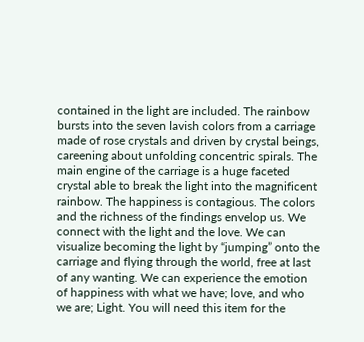contained in the light are included. The rainbow bursts into the seven lavish colors from a carriage made of rose crystals and driven by crystal beings, careening about unfolding concentric spirals. The main engine of the carriage is a huge faceted crystal able to break the light into the magnificent rainbow. The happiness is contagious. The colors and the richness of the findings envelop us. We connect with the light and the love. We can visualize becoming the light by “jumping” onto the carriage and flying through the world, free at last of any wanting. We can experience the emotion of happiness with what we have; love, and who we are; Light. You will need this item for the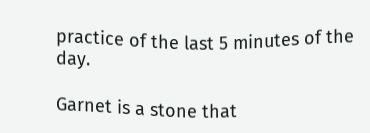practice of the last 5 minutes of the day.

Garnet is a stone that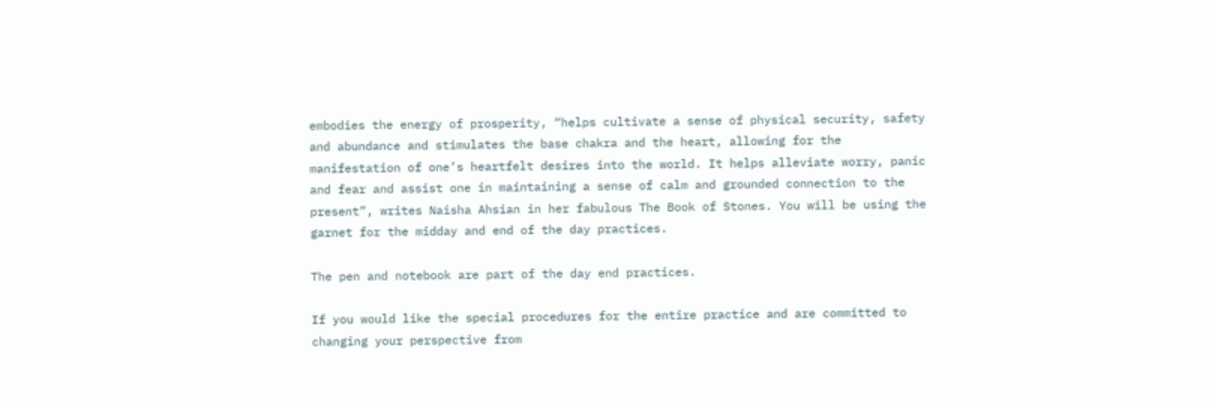embodies the energy of prosperity, “helps cultivate a sense of physical security, safety and abundance and stimulates the base chakra and the heart, allowing for the manifestation of one’s heartfelt desires into the world. It helps alleviate worry, panic and fear and assist one in maintaining a sense of calm and grounded connection to the present”, writes Naisha Ahsian in her fabulous The Book of Stones. You will be using the garnet for the midday and end of the day practices.

The pen and notebook are part of the day end practices.

If you would like the special procedures for the entire practice and are committed to changing your perspective from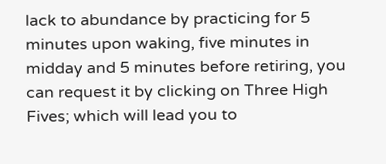lack to abundance by practicing for 5 minutes upon waking, five minutes in midday and 5 minutes before retiring, you can request it by clicking on Three High Fives; which will lead you to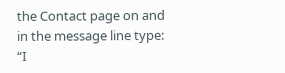the Contact page on and in the message line type: “I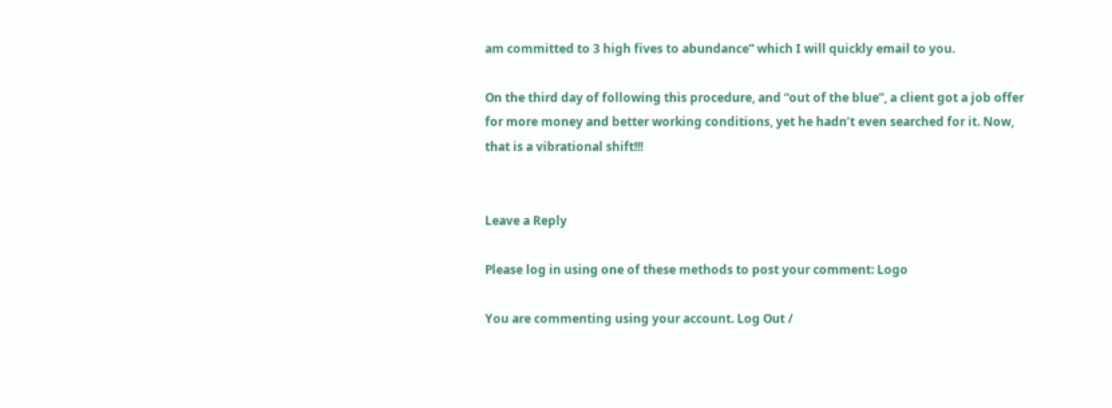am committed to 3 high fives to abundance” which I will quickly email to you.

On the third day of following this procedure, and “out of the blue”, a client got a job offer for more money and better working conditions, yet he hadn’t even searched for it. Now, that is a vibrational shift!!!


Leave a Reply

Please log in using one of these methods to post your comment: Logo

You are commenting using your account. Log Out /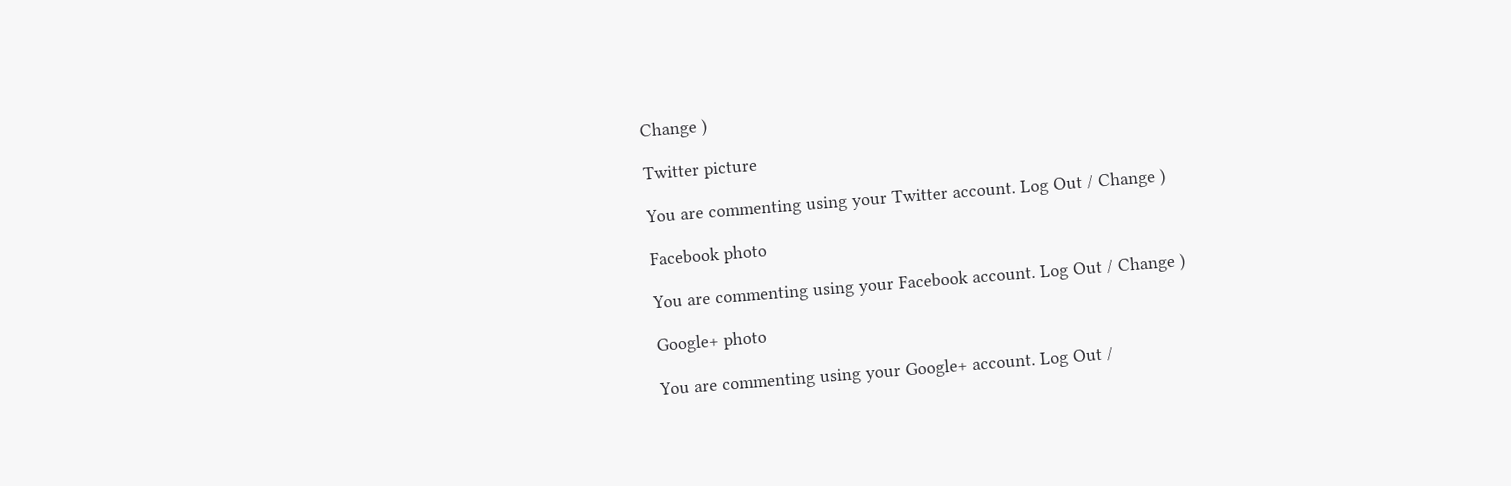Change )

Twitter picture

You are commenting using your Twitter account. Log Out / Change )

Facebook photo

You are commenting using your Facebook account. Log Out / Change )

Google+ photo

You are commenting using your Google+ account. Log Out /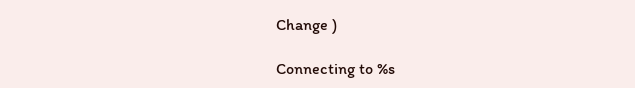Change )

Connecting to %s